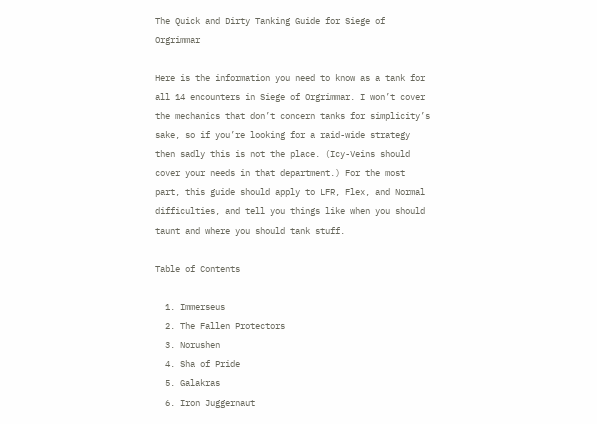The Quick and Dirty Tanking Guide for Siege of Orgrimmar

Here is the information you need to know as a tank for all 14 encounters in Siege of Orgrimmar. I won’t cover the mechanics that don’t concern tanks for simplicity’s sake, so if you’re looking for a raid-wide strategy then sadly this is not the place. (Icy-Veins should cover your needs in that department.) For the most part, this guide should apply to LFR, Flex, and Normal difficulties, and tell you things like when you should taunt and where you should tank stuff.

Table of Contents

  1. Immerseus
  2. The Fallen Protectors
  3. Norushen
  4. Sha of Pride
  5. Galakras
  6. Iron Juggernaut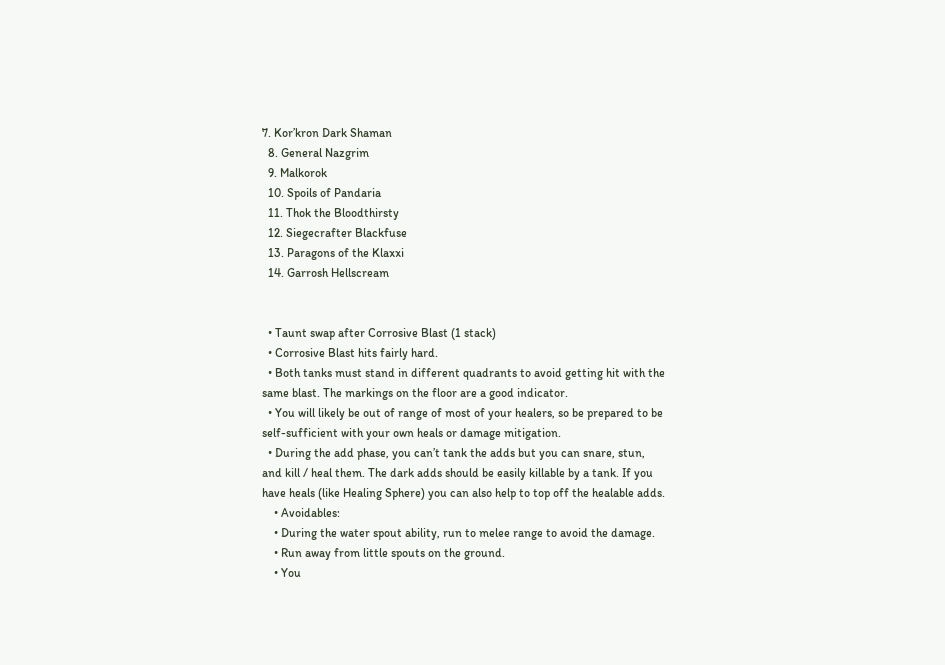7. Kor’kron Dark Shaman
  8. General Nazgrim
  9. Malkorok
  10. Spoils of Pandaria
  11. Thok the Bloodthirsty
  12. Siegecrafter Blackfuse
  13. Paragons of the Klaxxi
  14. Garrosh Hellscream


  • Taunt swap after Corrosive Blast (1 stack)
  • Corrosive Blast hits fairly hard.
  • Both tanks must stand in different quadrants to avoid getting hit with the same blast. The markings on the floor are a good indicator.
  • You will likely be out of range of most of your healers, so be prepared to be self-sufficient with your own heals or damage mitigation.
  • During the add phase, you can’t tank the adds but you can snare, stun, and kill / heal them. The dark adds should be easily killable by a tank. If you have heals (like Healing Sphere) you can also help to top off the healable adds.
    • Avoidables:
    • During the water spout ability, run to melee range to avoid the damage.
    • Run away from little spouts on the ground.
    • You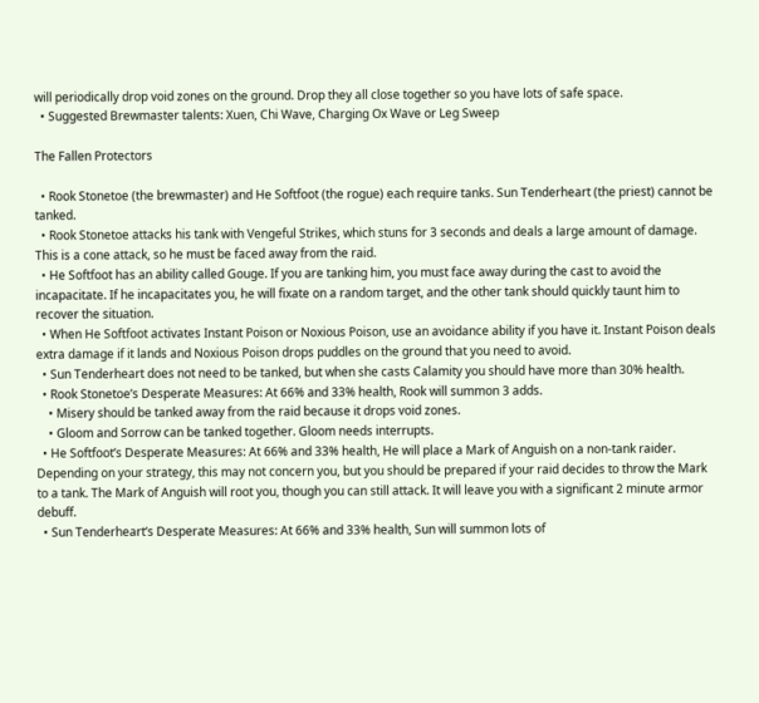will periodically drop void zones on the ground. Drop they all close together so you have lots of safe space.
  • Suggested Brewmaster talents: Xuen, Chi Wave, Charging Ox Wave or Leg Sweep

The Fallen Protectors

  • Rook Stonetoe (the brewmaster) and He Softfoot (the rogue) each require tanks. Sun Tenderheart (the priest) cannot be tanked.
  • Rook Stonetoe attacks his tank with Vengeful Strikes, which stuns for 3 seconds and deals a large amount of damage. This is a cone attack, so he must be faced away from the raid.
  • He Softfoot has an ability called Gouge. If you are tanking him, you must face away during the cast to avoid the incapacitate. If he incapacitates you, he will fixate on a random target, and the other tank should quickly taunt him to recover the situation.
  • When He Softfoot activates Instant Poison or Noxious Poison, use an avoidance ability if you have it. Instant Poison deals extra damage if it lands and Noxious Poison drops puddles on the ground that you need to avoid.
  • Sun Tenderheart does not need to be tanked, but when she casts Calamity you should have more than 30% health.
  • Rook Stonetoe’s Desperate Measures: At 66% and 33% health, Rook will summon 3 adds.
    • Misery should be tanked away from the raid because it drops void zones.
    • Gloom and Sorrow can be tanked together. Gloom needs interrupts.
  • He Softfoot’s Desperate Measures: At 66% and 33% health, He will place a Mark of Anguish on a non-tank raider. Depending on your strategy, this may not concern you, but you should be prepared if your raid decides to throw the Mark to a tank. The Mark of Anguish will root you, though you can still attack. It will leave you with a significant 2 minute armor debuff.
  • Sun Tenderheart’s Desperate Measures: At 66% and 33% health, Sun will summon lots of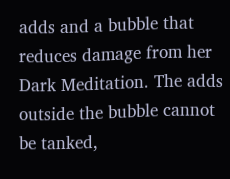adds and a bubble that reduces damage from her Dark Meditation. The adds outside the bubble cannot be tanked,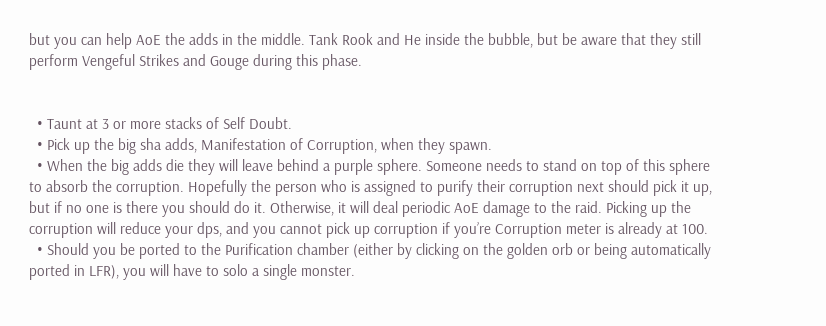but you can help AoE the adds in the middle. Tank Rook and He inside the bubble, but be aware that they still perform Vengeful Strikes and Gouge during this phase.


  • Taunt at 3 or more stacks of Self Doubt.
  • Pick up the big sha adds, Manifestation of Corruption, when they spawn.
  • When the big adds die they will leave behind a purple sphere. Someone needs to stand on top of this sphere to absorb the corruption. Hopefully the person who is assigned to purify their corruption next should pick it up, but if no one is there you should do it. Otherwise, it will deal periodic AoE damage to the raid. Picking up the corruption will reduce your dps, and you cannot pick up corruption if you’re Corruption meter is already at 100.
  • Should you be ported to the Purification chamber (either by clicking on the golden orb or being automatically ported in LFR), you will have to solo a single monster.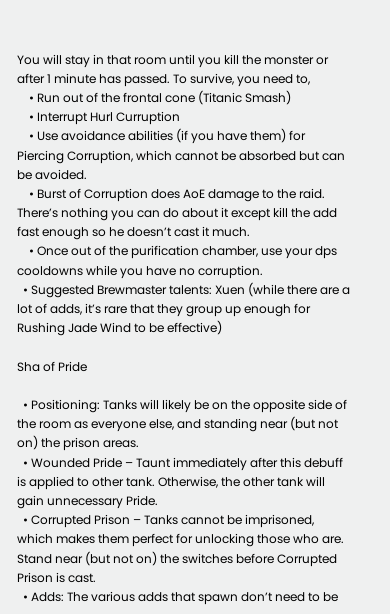You will stay in that room until you kill the monster or after 1 minute has passed. To survive, you need to,
    • Run out of the frontal cone (Titanic Smash)
    • Interrupt Hurl Curruption
    • Use avoidance abilities (if you have them) for Piercing Corruption, which cannot be absorbed but can be avoided.
    • Burst of Corruption does AoE damage to the raid. There’s nothing you can do about it except kill the add fast enough so he doesn’t cast it much.
    • Once out of the purification chamber, use your dps cooldowns while you have no corruption.
  • Suggested Brewmaster talents: Xuen (while there are a lot of adds, it’s rare that they group up enough for Rushing Jade Wind to be effective)

Sha of Pride

  • Positioning: Tanks will likely be on the opposite side of the room as everyone else, and standing near (but not on) the prison areas.
  • Wounded Pride – Taunt immediately after this debuff is applied to other tank. Otherwise, the other tank will gain unnecessary Pride.
  • Corrupted Prison – Tanks cannot be imprisoned, which makes them perfect for unlocking those who are. Stand near (but not on) the switches before Corrupted Prison is cast.
  • Adds: The various adds that spawn don’t need to be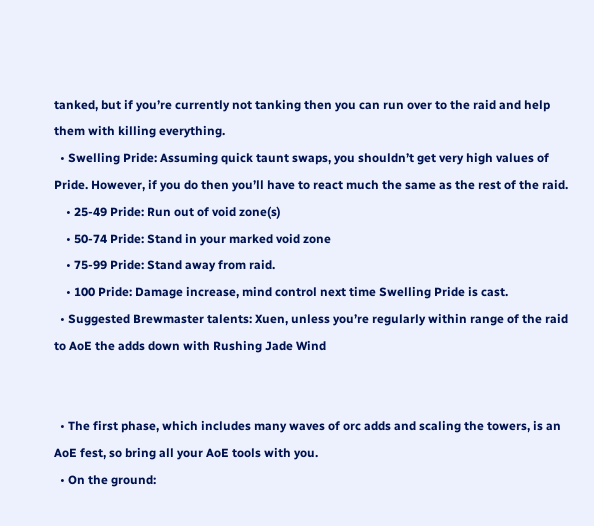tanked, but if you’re currently not tanking then you can run over to the raid and help them with killing everything.
  • Swelling Pride: Assuming quick taunt swaps, you shouldn’t get very high values of Pride. However, if you do then you’ll have to react much the same as the rest of the raid.
    • 25-49 Pride: Run out of void zone(s)
    • 50-74 Pride: Stand in your marked void zone
    • 75-99 Pride: Stand away from raid.
    • 100 Pride: Damage increase, mind control next time Swelling Pride is cast.
  • Suggested Brewmaster talents: Xuen, unless you’re regularly within range of the raid to AoE the adds down with Rushing Jade Wind


  • The first phase, which includes many waves of orc adds and scaling the towers, is an AoE fest, so bring all your AoE tools with you.
  • On the ground: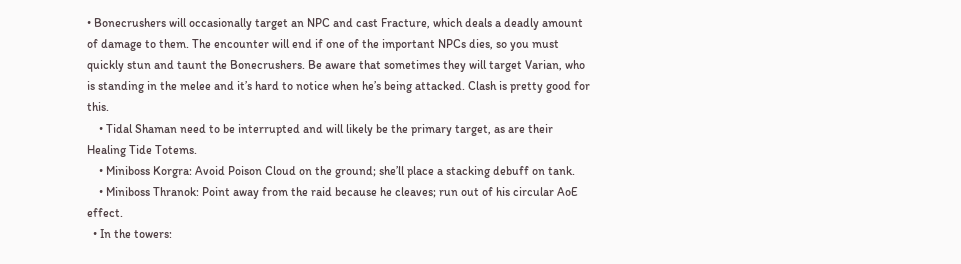• Bonecrushers will occasionally target an NPC and cast Fracture, which deals a deadly amount of damage to them. The encounter will end if one of the important NPCs dies, so you must quickly stun and taunt the Bonecrushers. Be aware that sometimes they will target Varian, who is standing in the melee and it’s hard to notice when he’s being attacked. Clash is pretty good for this.
    • Tidal Shaman need to be interrupted and will likely be the primary target, as are their Healing Tide Totems.
    • Miniboss Korgra: Avoid Poison Cloud on the ground; she’ll place a stacking debuff on tank.
    • Miniboss Thranok: Point away from the raid because he cleaves; run out of his circular AoE effect.
  • In the towers: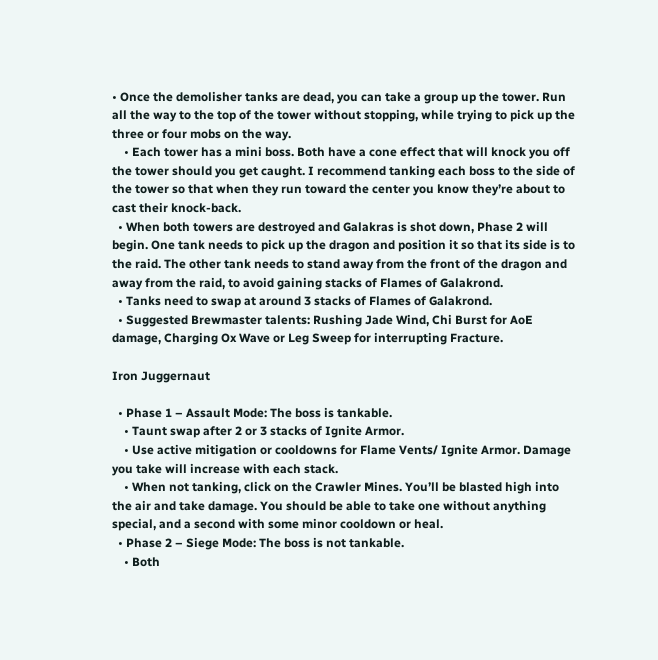• Once the demolisher tanks are dead, you can take a group up the tower. Run all the way to the top of the tower without stopping, while trying to pick up the three or four mobs on the way.
    • Each tower has a mini boss. Both have a cone effect that will knock you off the tower should you get caught. I recommend tanking each boss to the side of the tower so that when they run toward the center you know they’re about to cast their knock-back.
  • When both towers are destroyed and Galakras is shot down, Phase 2 will begin. One tank needs to pick up the dragon and position it so that its side is to the raid. The other tank needs to stand away from the front of the dragon and away from the raid, to avoid gaining stacks of Flames of Galakrond.
  • Tanks need to swap at around 3 stacks of Flames of Galakrond.
  • Suggested Brewmaster talents: Rushing Jade Wind, Chi Burst for AoE damage, Charging Ox Wave or Leg Sweep for interrupting Fracture.

Iron Juggernaut

  • Phase 1 – Assault Mode: The boss is tankable.
    • Taunt swap after 2 or 3 stacks of Ignite Armor.
    • Use active mitigation or cooldowns for Flame Vents/ Ignite Armor. Damage you take will increase with each stack.
    • When not tanking, click on the Crawler Mines. You’ll be blasted high into the air and take damage. You should be able to take one without anything special, and a second with some minor cooldown or heal.
  • Phase 2 – Siege Mode: The boss is not tankable.
    • Both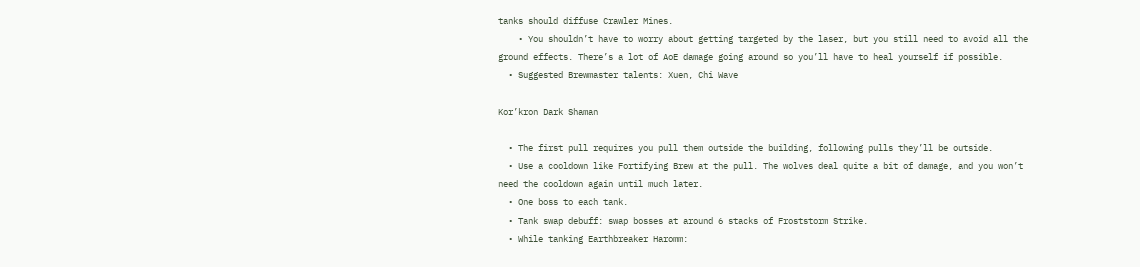tanks should diffuse Crawler Mines.
    • You shouldn’t have to worry about getting targeted by the laser, but you still need to avoid all the ground effects. There’s a lot of AoE damage going around so you’ll have to heal yourself if possible.
  • Suggested Brewmaster talents: Xuen, Chi Wave

Kor’kron Dark Shaman

  • The first pull requires you pull them outside the building, following pulls they’ll be outside.
  • Use a cooldown like Fortifying Brew at the pull. The wolves deal quite a bit of damage, and you won’t need the cooldown again until much later.
  • One boss to each tank.
  • Tank swap debuff: swap bosses at around 6 stacks of Froststorm Strike.
  • While tanking Earthbreaker Haromm: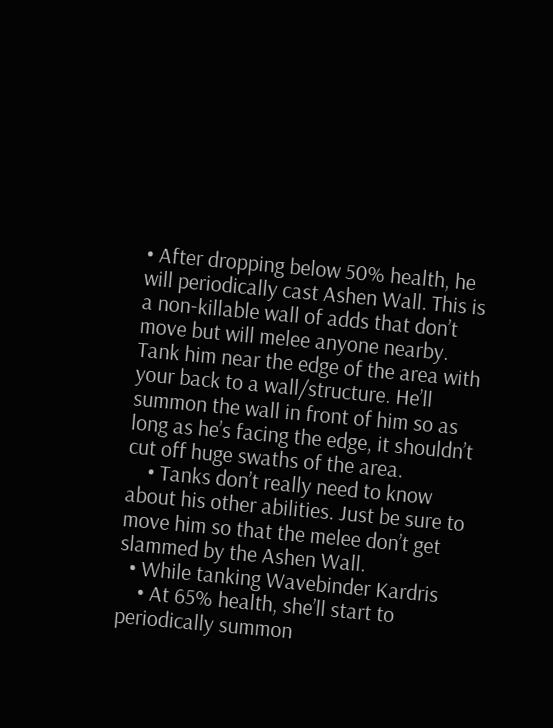• After dropping below 50% health, he will periodically cast Ashen Wall. This is a non-killable wall of adds that don’t move but will melee anyone nearby. Tank him near the edge of the area with your back to a wall/structure. He’ll summon the wall in front of him so as long as he’s facing the edge, it shouldn’t cut off huge swaths of the area.
    • Tanks don’t really need to know about his other abilities. Just be sure to move him so that the melee don’t get slammed by the Ashen Wall.
  • While tanking Wavebinder Kardris
    • At 65% health, she’ll start to periodically summon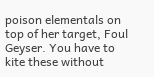poison elementals on top of her target, Foul Geyser. You have to kite these without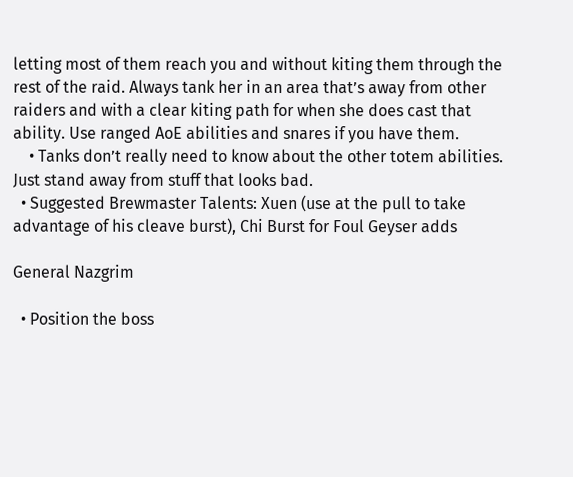letting most of them reach you and without kiting them through the rest of the raid. Always tank her in an area that’s away from other raiders and with a clear kiting path for when she does cast that ability. Use ranged AoE abilities and snares if you have them.
    • Tanks don’t really need to know about the other totem abilities. Just stand away from stuff that looks bad.
  • Suggested Brewmaster Talents: Xuen (use at the pull to take advantage of his cleave burst), Chi Burst for Foul Geyser adds

General Nazgrim

  • Position the boss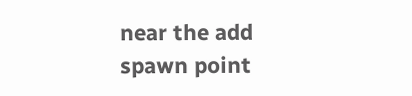near the add spawn point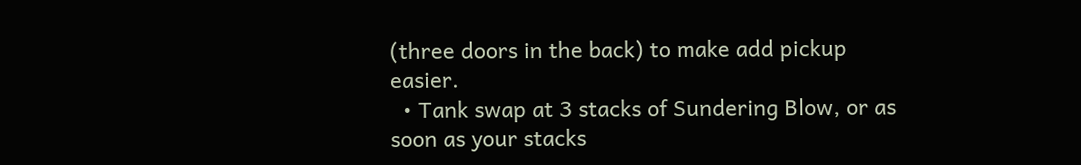(three doors in the back) to make add pickup easier.
  • Tank swap at 3 stacks of Sundering Blow, or as soon as your stacks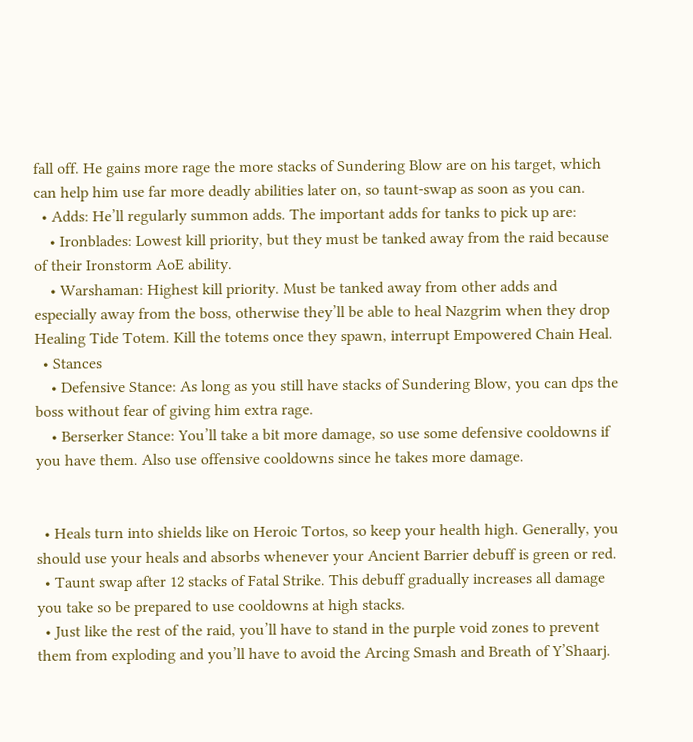fall off. He gains more rage the more stacks of Sundering Blow are on his target, which can help him use far more deadly abilities later on, so taunt-swap as soon as you can.
  • Adds: He’ll regularly summon adds. The important adds for tanks to pick up are:
    • Ironblades: Lowest kill priority, but they must be tanked away from the raid because of their Ironstorm AoE ability.
    • Warshaman: Highest kill priority. Must be tanked away from other adds and especially away from the boss, otherwise they’ll be able to heal Nazgrim when they drop Healing Tide Totem. Kill the totems once they spawn, interrupt Empowered Chain Heal.
  • Stances
    • Defensive Stance: As long as you still have stacks of Sundering Blow, you can dps the boss without fear of giving him extra rage.
    • Berserker Stance: You’ll take a bit more damage, so use some defensive cooldowns if you have them. Also use offensive cooldowns since he takes more damage.


  • Heals turn into shields like on Heroic Tortos, so keep your health high. Generally, you should use your heals and absorbs whenever your Ancient Barrier debuff is green or red.
  • Taunt swap after 12 stacks of Fatal Strike. This debuff gradually increases all damage you take so be prepared to use cooldowns at high stacks.
  • Just like the rest of the raid, you’ll have to stand in the purple void zones to prevent them from exploding and you’ll have to avoid the Arcing Smash and Breath of Y’Shaarj.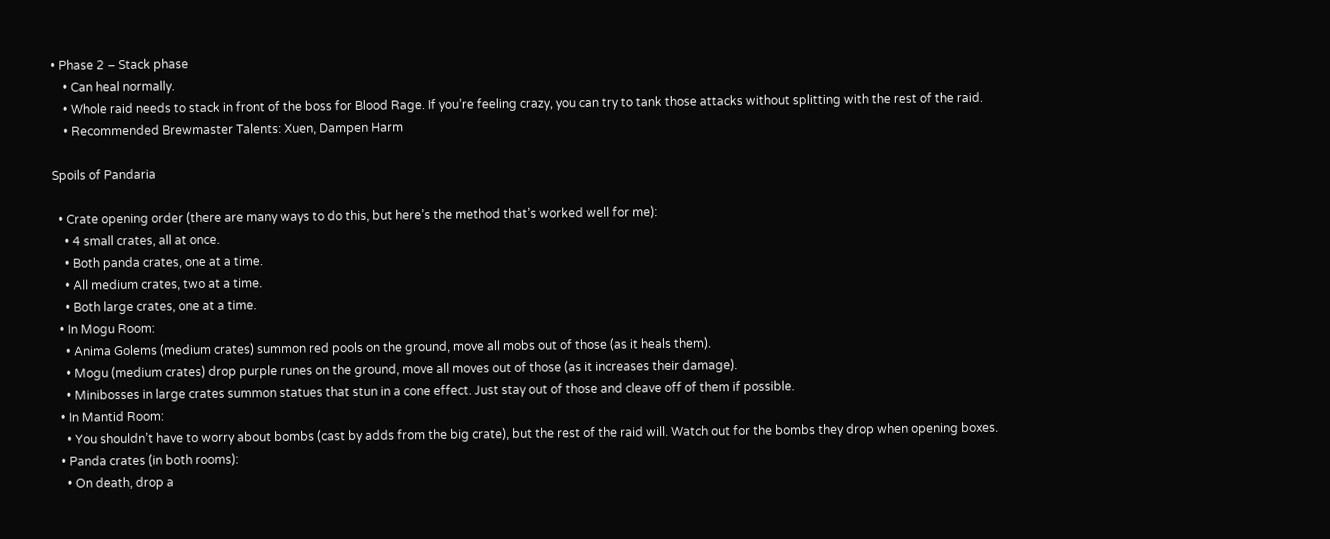• Phase 2 – Stack phase
    • Can heal normally.
    • Whole raid needs to stack in front of the boss for Blood Rage. If you’re feeling crazy, you can try to tank those attacks without splitting with the rest of the raid.
    • Recommended Brewmaster Talents: Xuen, Dampen Harm

Spoils of Pandaria

  • Crate opening order (there are many ways to do this, but here’s the method that’s worked well for me):
    • 4 small crates, all at once.
    • Both panda crates, one at a time.
    • All medium crates, two at a time.
    • Both large crates, one at a time.
  • In Mogu Room:
    • Anima Golems (medium crates) summon red pools on the ground, move all mobs out of those (as it heals them).
    • Mogu (medium crates) drop purple runes on the ground, move all moves out of those (as it increases their damage).
    • Minibosses in large crates summon statues that stun in a cone effect. Just stay out of those and cleave off of them if possible.
  • In Mantid Room:
    • You shouldn’t have to worry about bombs (cast by adds from the big crate), but the rest of the raid will. Watch out for the bombs they drop when opening boxes.
  • Panda crates (in both rooms):
    • On death, drop a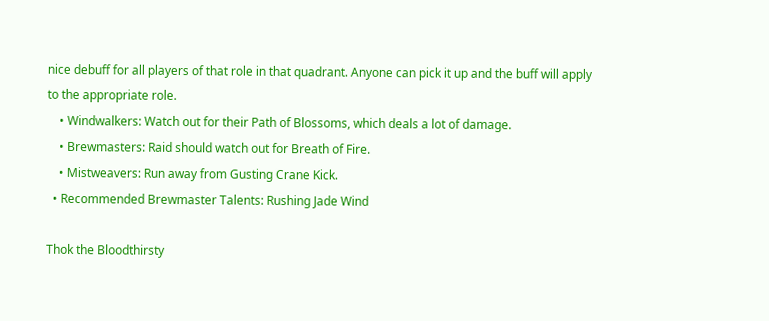nice debuff for all players of that role in that quadrant. Anyone can pick it up and the buff will apply to the appropriate role.
    • Windwalkers: Watch out for their Path of Blossoms, which deals a lot of damage.
    • Brewmasters: Raid should watch out for Breath of Fire.
    • Mistweavers: Run away from Gusting Crane Kick.
  • Recommended Brewmaster Talents: Rushing Jade Wind

Thok the Bloodthirsty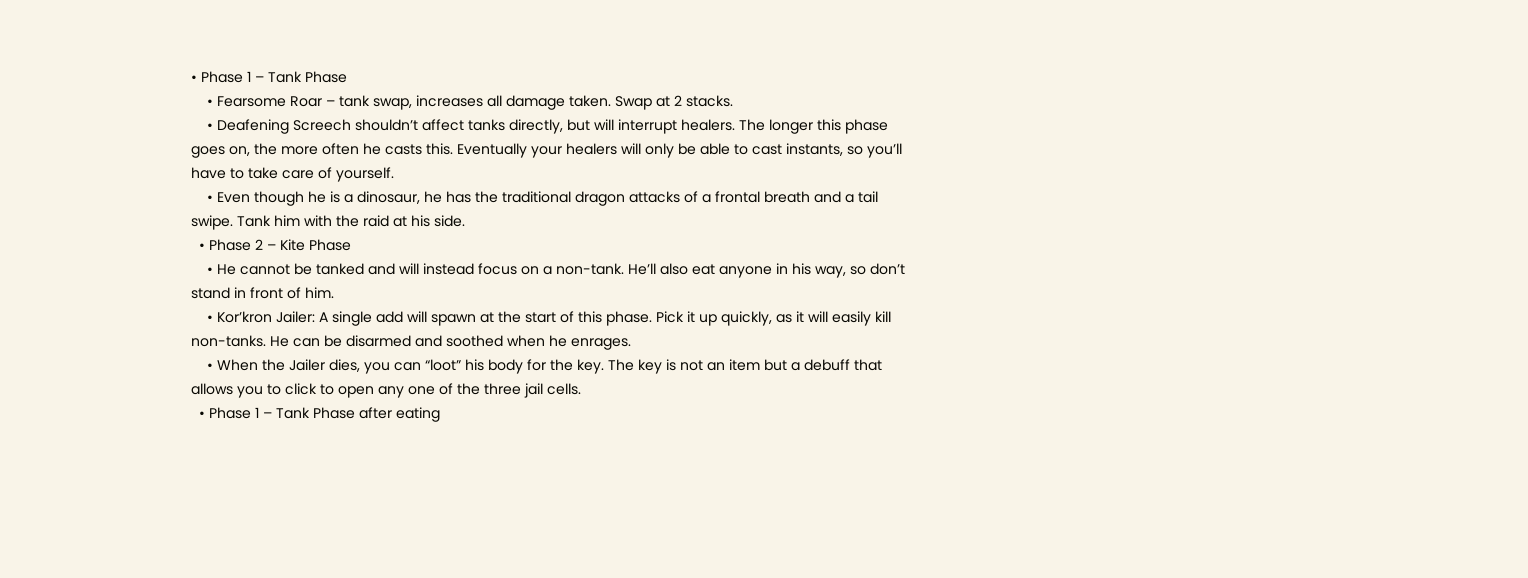• Phase 1 – Tank Phase
    • Fearsome Roar – tank swap, increases all damage taken. Swap at 2 stacks.
    • Deafening Screech shouldn’t affect tanks directly, but will interrupt healers. The longer this phase goes on, the more often he casts this. Eventually your healers will only be able to cast instants, so you’ll have to take care of yourself.
    • Even though he is a dinosaur, he has the traditional dragon attacks of a frontal breath and a tail swipe. Tank him with the raid at his side.
  • Phase 2 – Kite Phase
    • He cannot be tanked and will instead focus on a non-tank. He’ll also eat anyone in his way, so don’t stand in front of him.
    • Kor’kron Jailer: A single add will spawn at the start of this phase. Pick it up quickly, as it will easily kill non-tanks. He can be disarmed and soothed when he enrages.
    • When the Jailer dies, you can “loot” his body for the key. The key is not an item but a debuff that allows you to click to open any one of the three jail cells.
  • Phase 1 – Tank Phase after eating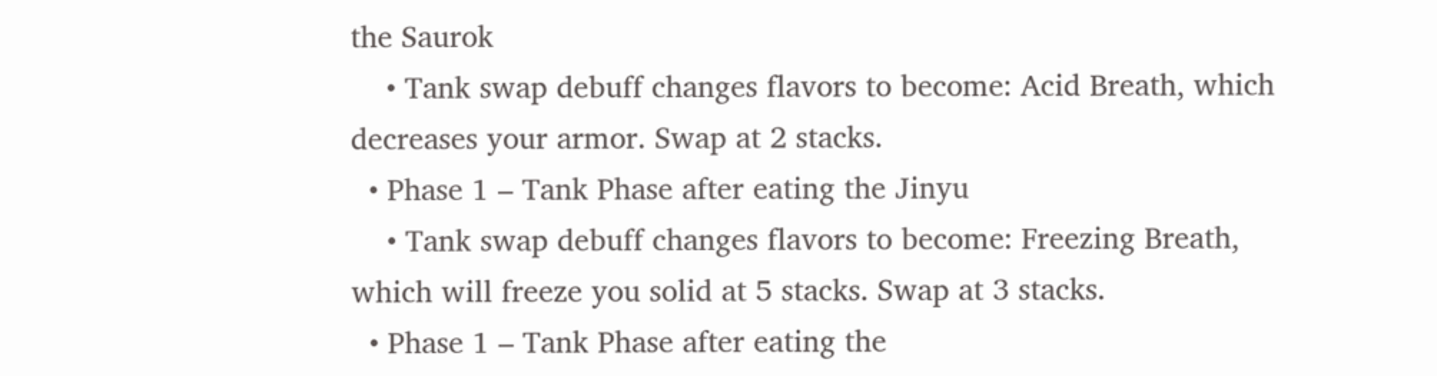the Saurok
    • Tank swap debuff changes flavors to become: Acid Breath, which decreases your armor. Swap at 2 stacks.
  • Phase 1 – Tank Phase after eating the Jinyu
    • Tank swap debuff changes flavors to become: Freezing Breath, which will freeze you solid at 5 stacks. Swap at 3 stacks.
  • Phase 1 – Tank Phase after eating the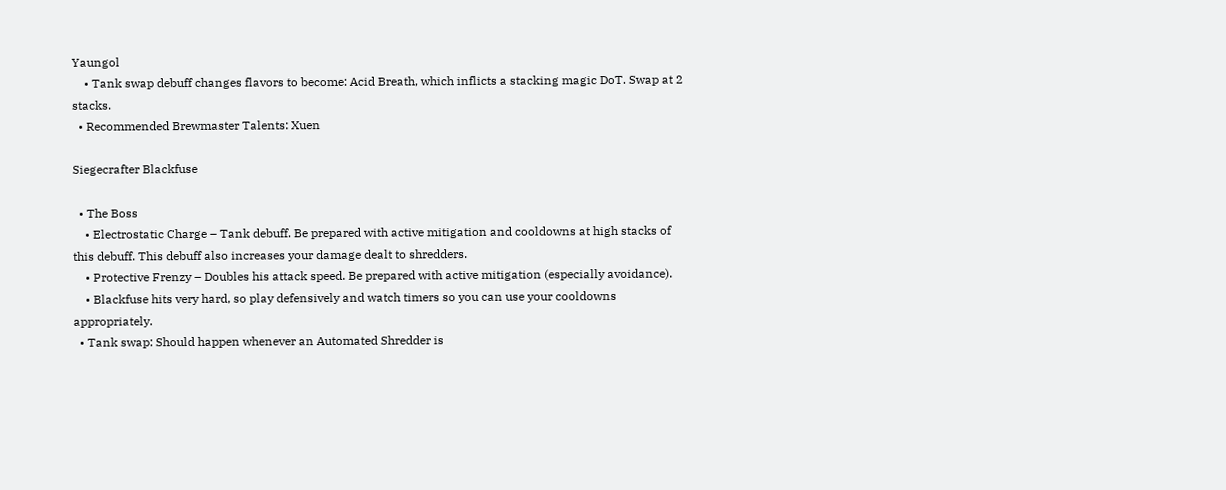Yaungol
    • Tank swap debuff changes flavors to become: Acid Breath, which inflicts a stacking magic DoT. Swap at 2 stacks.
  • Recommended Brewmaster Talents: Xuen

Siegecrafter Blackfuse

  • The Boss
    • Electrostatic Charge – Tank debuff. Be prepared with active mitigation and cooldowns at high stacks of this debuff. This debuff also increases your damage dealt to shredders.
    • Protective Frenzy – Doubles his attack speed. Be prepared with active mitigation (especially avoidance).
    • Blackfuse hits very hard, so play defensively and watch timers so you can use your cooldowns appropriately.
  • Tank swap: Should happen whenever an Automated Shredder is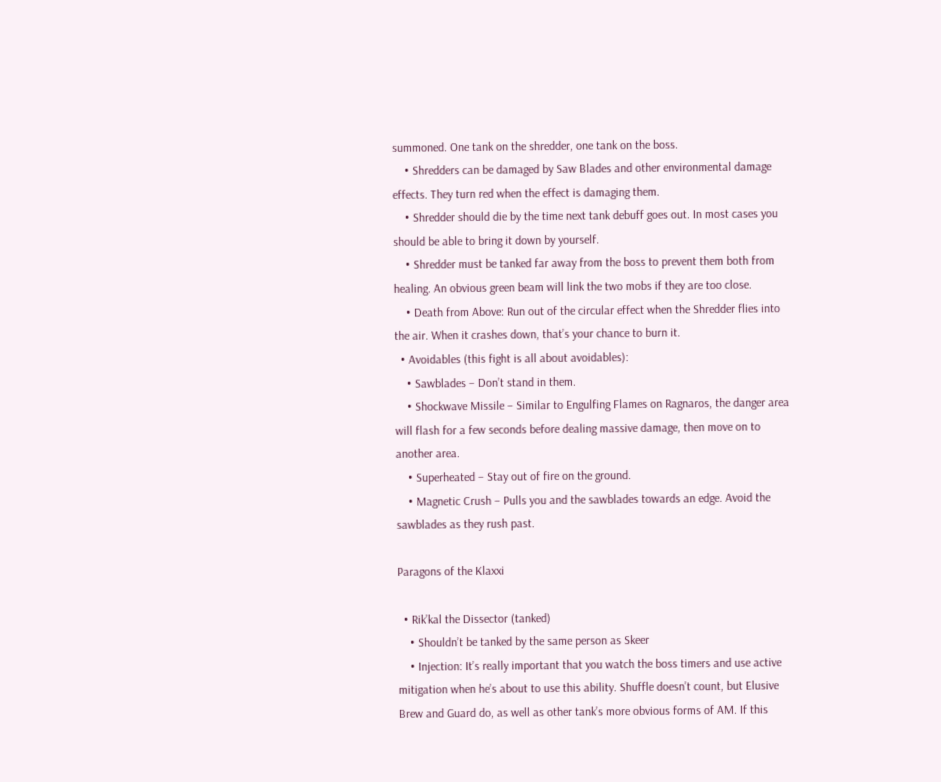summoned. One tank on the shredder, one tank on the boss.
    • Shredders can be damaged by Saw Blades and other environmental damage effects. They turn red when the effect is damaging them.
    • Shredder should die by the time next tank debuff goes out. In most cases you should be able to bring it down by yourself.
    • Shredder must be tanked far away from the boss to prevent them both from healing. An obvious green beam will link the two mobs if they are too close.
    • Death from Above: Run out of the circular effect when the Shredder flies into the air. When it crashes down, that’s your chance to burn it.
  • Avoidables (this fight is all about avoidables):
    • Sawblades – Don’t stand in them.
    • Shockwave Missile – Similar to Engulfing Flames on Ragnaros, the danger area will flash for a few seconds before dealing massive damage, then move on to another area.
    • Superheated – Stay out of fire on the ground.
    • Magnetic Crush – Pulls you and the sawblades towards an edge. Avoid the sawblades as they rush past.

Paragons of the Klaxxi

  • Rik’kal the Dissector (tanked)
    • Shouldn’t be tanked by the same person as Skeer
    • Injection: It’s really important that you watch the boss timers and use active mitigation when he’s about to use this ability. Shuffle doesn’t count, but Elusive Brew and Guard do, as well as other tank’s more obvious forms of AM. If this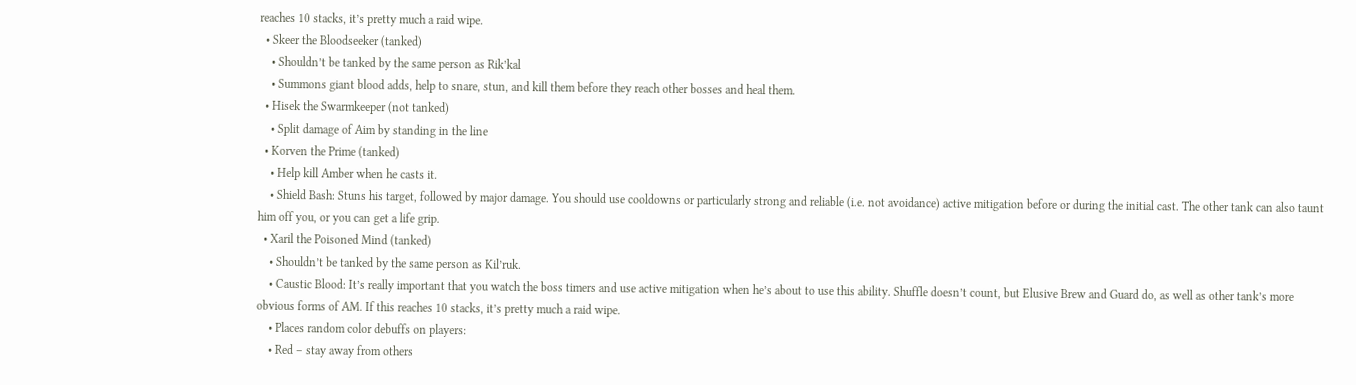reaches 10 stacks, it’s pretty much a raid wipe.
  • Skeer the Bloodseeker (tanked)
    • Shouldn’t be tanked by the same person as Rik’kal
    • Summons giant blood adds, help to snare, stun, and kill them before they reach other bosses and heal them.
  • Hisek the Swarmkeeper (not tanked)
    • Split damage of Aim by standing in the line
  • Korven the Prime (tanked)
    • Help kill Amber when he casts it.
    • Shield Bash: Stuns his target, followed by major damage. You should use cooldowns or particularly strong and reliable (i.e. not avoidance) active mitigation before or during the initial cast. The other tank can also taunt him off you, or you can get a life grip.
  • Xaril the Poisoned Mind (tanked)
    • Shouldn’t be tanked by the same person as Kil’ruk.
    • Caustic Blood: It’s really important that you watch the boss timers and use active mitigation when he’s about to use this ability. Shuffle doesn’t count, but Elusive Brew and Guard do, as well as other tank’s more obvious forms of AM. If this reaches 10 stacks, it’s pretty much a raid wipe.
    • Places random color debuffs on players:
    • Red – stay away from others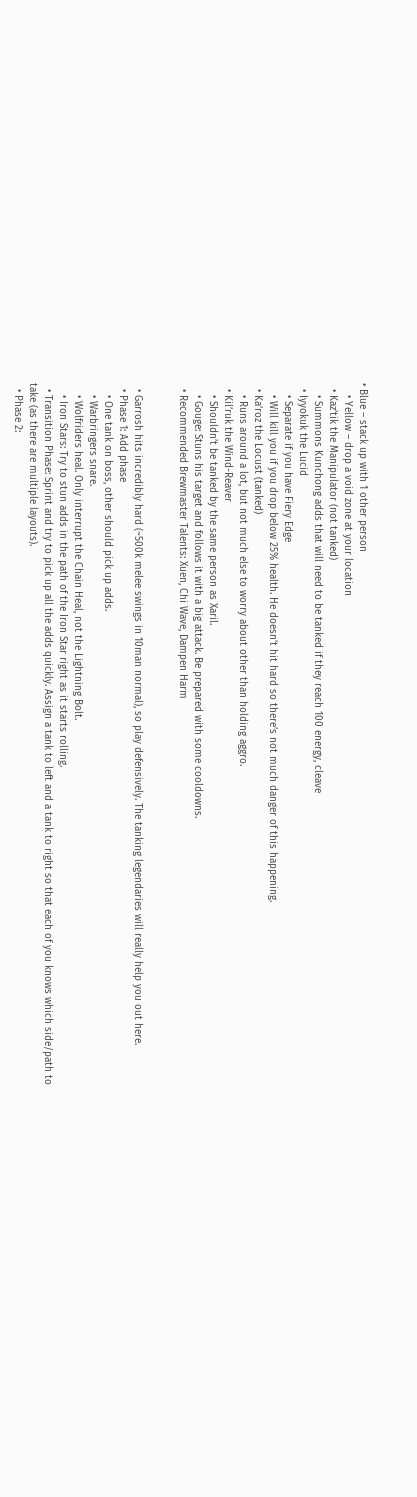• Blue – stack up with 1 other person
    • Yellow – drop a void zone at your location
  • Kaz’tik the Manipulator (not tanked)
    • Summons Kunchong adds that will need to be tanked if they reach 100 energy, cleave
  • Iyyokuk the Lucid
    • Separate if you have Fiery Edge
    • Will kill you if you drop below 25% health. He doesn’t hit hard so there’s not much danger of this happening.
  • Ka’roz the Locust (tanked)
    • Runs around a lot, but not much else to worry about other than holding aggro.
  • Kil’ruk the Wind-Reaver
    • Shouldn’t be tanked by the same person as Xaril.
    • Gouge: Stuns his target and follows it with a big attack. Be prepared with some cooldowns.
  • Recommended Brewmaster Talents: Xuen, Chi Wave, Dampen Harm


  • Garrosh hits incredibly hard (~500k melee swings in 10man normal), so play defensively. The tanking legendaries will really help you out here.
  • Phase 1: Add phase
    • One tank on boss, other should pick up adds.
    • Warbringers snare.
    • Wolfriders heal. Only interrupt the Chain Heal, not the Lightning Bolt.
    • Iron Stars: Try to stun adds in the path of the Iron Star right as it starts rolling.
  • Transition Phase: Sprint and try to pick up all the adds quickly. Assign a tank to left and a tank to right so that each of you knows which side/path to take (as there are multiple layouts).
  • Phase 2: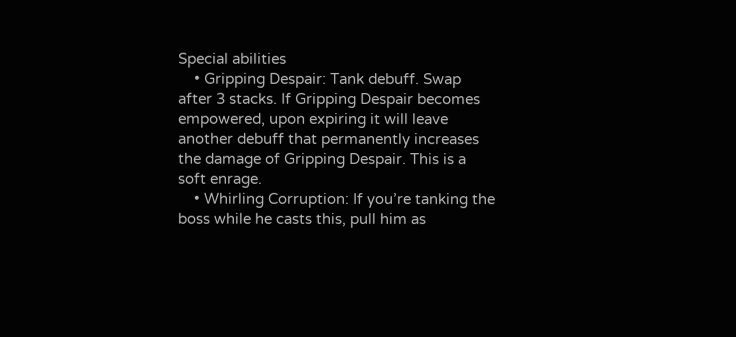Special abilities
    • Gripping Despair: Tank debuff. Swap after 3 stacks. If Gripping Despair becomes empowered, upon expiring it will leave another debuff that permanently increases the damage of Gripping Despair. This is a soft enrage.
    • Whirling Corruption: If you’re tanking the boss while he casts this, pull him as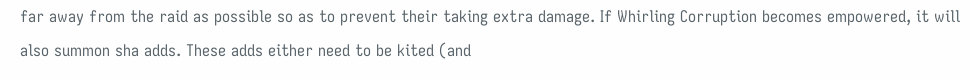far away from the raid as possible so as to prevent their taking extra damage. If Whirling Corruption becomes empowered, it will also summon sha adds. These adds either need to be kited (and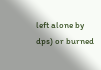left alone by dps) or burned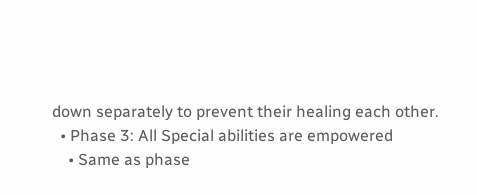down separately to prevent their healing each other.
  • Phase 3: All Special abilities are empowered
    • Same as phase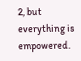2, but everything is empowered.